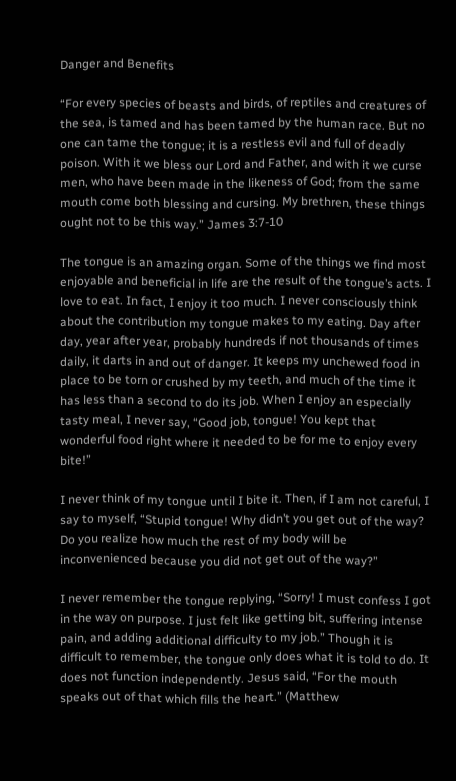Danger and Benefits

“For every species of beasts and birds, of reptiles and creatures of the sea, is tamed and has been tamed by the human race. But no one can tame the tongue; it is a restless evil and full of deadly poison. With it we bless our Lord and Father, and with it we curse men, who have been made in the likeness of God; from the same mouth come both blessing and cursing. My brethren, these things ought not to be this way.” James 3:7-10

The tongue is an amazing organ. Some of the things we find most enjoyable and beneficial in life are the result of the tongue’s acts. I love to eat. In fact, I enjoy it too much. I never consciously think about the contribution my tongue makes to my eating. Day after day, year after year, probably hundreds if not thousands of times daily, it darts in and out of danger. It keeps my unchewed food in place to be torn or crushed by my teeth, and much of the time it has less than a second to do its job. When I enjoy an especially tasty meal, I never say, “Good job, tongue! You kept that wonderful food right where it needed to be for me to enjoy every bite!”

I never think of my tongue until I bite it. Then, if I am not careful, I say to myself, “Stupid tongue! Why didn’t you get out of the way? Do you realize how much the rest of my body will be inconvenienced because you did not get out of the way?”

I never remember the tongue replying, “Sorry! I must confess I got in the way on purpose. I just felt like getting bit, suffering intense pain, and adding additional difficulty to my job.” Though it is difficult to remember, the tongue only does what it is told to do. It does not function independently. Jesus said, “For the mouth speaks out of that which fills the heart.” (Matthew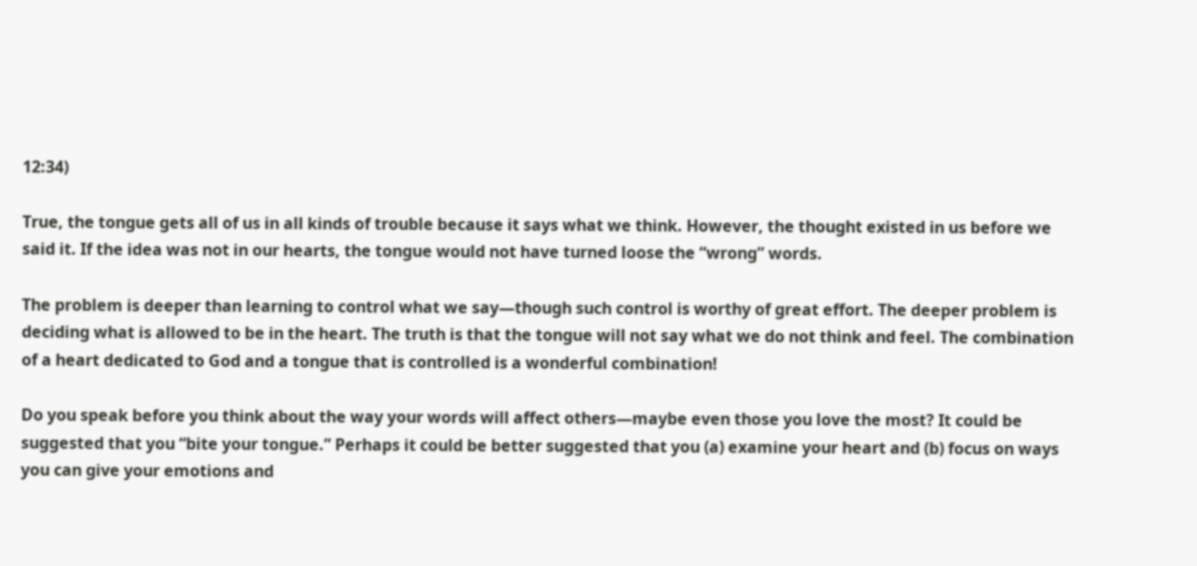12:34)

True, the tongue gets all of us in all kinds of trouble because it says what we think. However, the thought existed in us before we said it. If the idea was not in our hearts, the tongue would not have turned loose the “wrong” words.

The problem is deeper than learning to control what we say—though such control is worthy of great effort. The deeper problem is deciding what is allowed to be in the heart. The truth is that the tongue will not say what we do not think and feel. The combination of a heart dedicated to God and a tongue that is controlled is a wonderful combination!

Do you speak before you think about the way your words will affect others—maybe even those you love the most? It could be suggested that you “bite your tongue.” Perhaps it could be better suggested that you (a) examine your heart and (b) focus on ways you can give your emotions and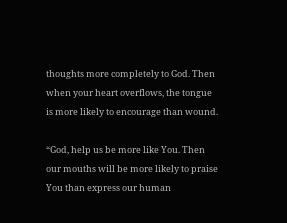thoughts more completely to God. Then when your heart overflows, the tongue is more likely to encourage than wound.

“God, help us be more like You. Then our mouths will be more likely to praise You than express our human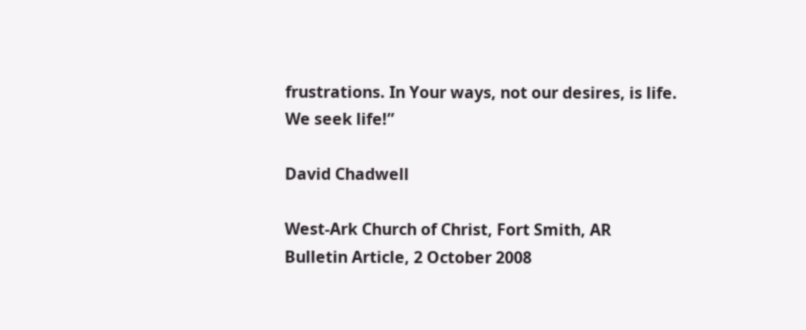frustrations. In Your ways, not our desires, is life. We seek life!”

David Chadwell

West-Ark Church of Christ, Fort Smith, AR
Bulletin Article, 2 October 2008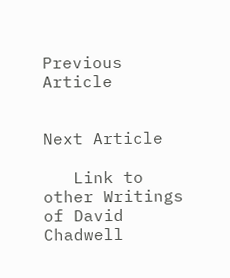Previous Article


Next Article

   Link to other Writings of David Chadwell